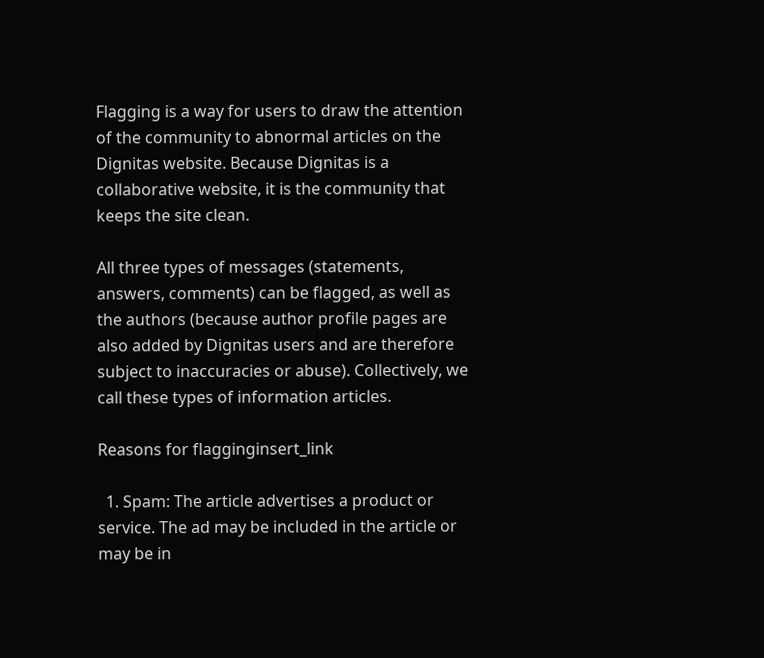Flagging is a way for users to draw the attention of the community to abnormal articles on the Dignitas website. Because Dignitas is a collaborative website, it is the community that keeps the site clean.

All three types of messages (statements, answers, comments) can be flagged, as well as the authors (because author profile pages are also added by Dignitas users and are therefore subject to inaccuracies or abuse). Collectively, we call these types of information articles.

Reasons for flagginginsert_link

  1. Spam: The article advertises a product or service. The ad may be included in the article or may be in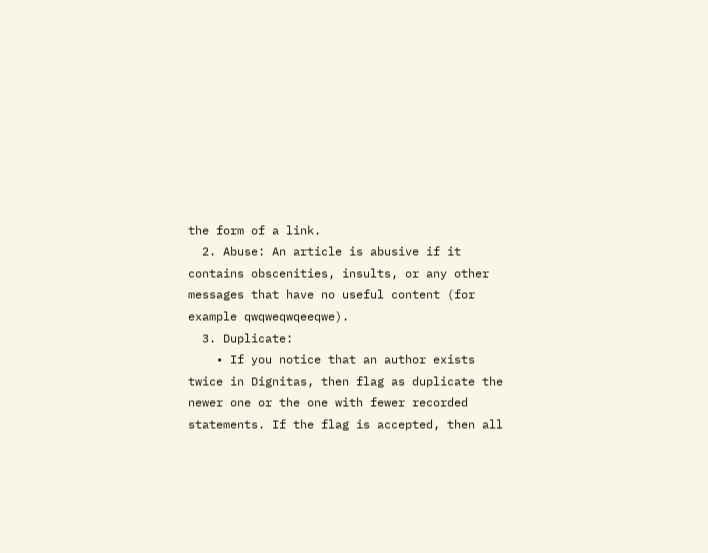the form of a link.
  2. Abuse: An article is abusive if it contains obscenities, insults, or any other messages that have no useful content (for example qwqweqwqeeqwe).
  3. Duplicate:
    • If you notice that an author exists twice in Dignitas, then flag as duplicate the newer one or the one with fewer recorded statements. If the flag is accepted, then all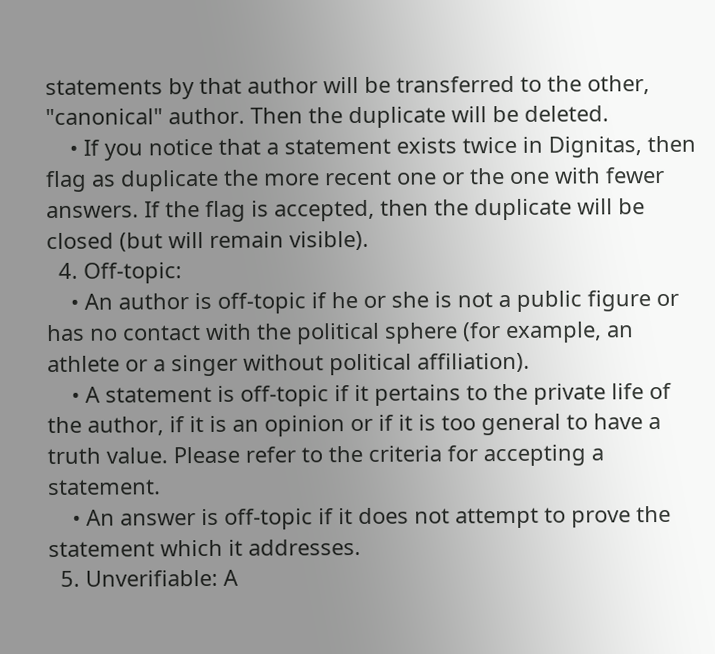statements by that author will be transferred to the other, "canonical" author. Then the duplicate will be deleted.
    • If you notice that a statement exists twice in Dignitas, then flag as duplicate the more recent one or the one with fewer answers. If the flag is accepted, then the duplicate will be closed (but will remain visible).
  4. Off-topic:
    • An author is off-topic if he or she is not a public figure or has no contact with the political sphere (for example, an athlete or a singer without political affiliation).
    • A statement is off-topic if it pertains to the private life of the author, if it is an opinion or if it is too general to have a truth value. Please refer to the criteria for accepting a statement.
    • An answer is off-topic if it does not attempt to prove the statement which it addresses.
  5. Unverifiable: A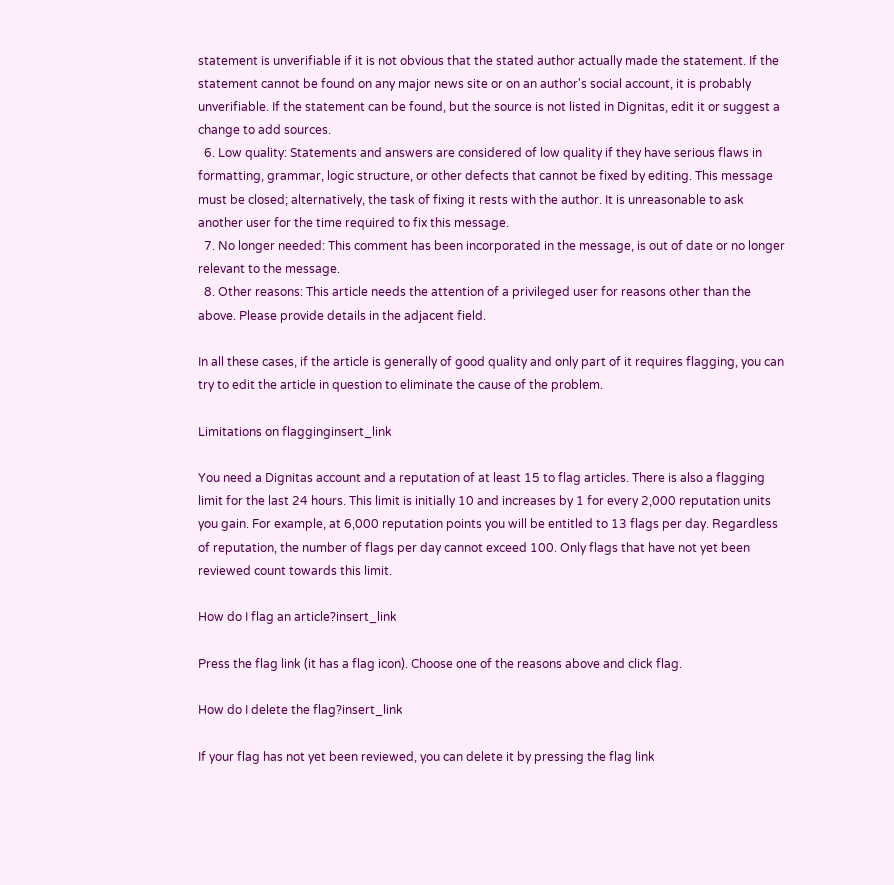statement is unverifiable if it is not obvious that the stated author actually made the statement. If the statement cannot be found on any major news site or on an author's social account, it is probably unverifiable. If the statement can be found, but the source is not listed in Dignitas, edit it or suggest a change to add sources.
  6. Low quality: Statements and answers are considered of low quality if they have serious flaws in formatting, grammar, logic structure, or other defects that cannot be fixed by editing. This message must be closed; alternatively, the task of fixing it rests with the author. It is unreasonable to ask another user for the time required to fix this message.
  7. No longer needed: This comment has been incorporated in the message, is out of date or no longer relevant to the message.
  8. Other reasons: This article needs the attention of a privileged user for reasons other than the above. Please provide details in the adjacent field.

In all these cases, if the article is generally of good quality and only part of it requires flagging, you can try to edit the article in question to eliminate the cause of the problem.

Limitations on flagginginsert_link

You need a Dignitas account and a reputation of at least 15 to flag articles. There is also a flagging limit for the last 24 hours. This limit is initially 10 and increases by 1 for every 2,000 reputation units you gain. For example, at 6,000 reputation points you will be entitled to 13 flags per day. Regardless of reputation, the number of flags per day cannot exceed 100. Only flags that have not yet been reviewed count towards this limit.

How do I flag an article?insert_link

Press the flag link (it has a flag icon). Choose one of the reasons above and click flag.

How do I delete the flag?insert_link

If your flag has not yet been reviewed, you can delete it by pressing the flag link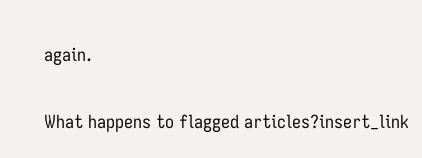again.

What happens to flagged articles?insert_link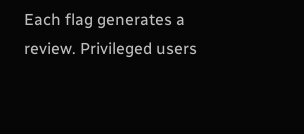Each flag generates a review. Privileged users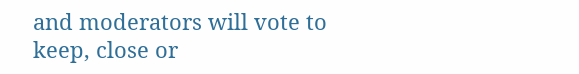and moderators will vote to keep, close or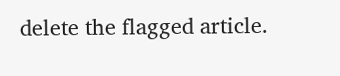delete the flagged article.